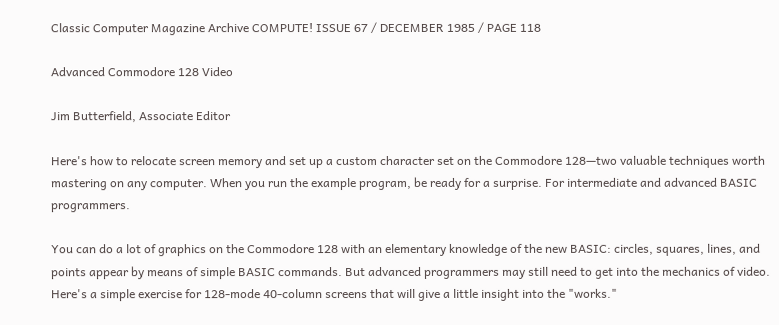Classic Computer Magazine Archive COMPUTE! ISSUE 67 / DECEMBER 1985 / PAGE 118

Advanced Commodore 128 Video

Jim Butterfield, Associate Editor

Here's how to relocate screen memory and set up a custom character set on the Commodore 128—two valuable techniques worth mastering on any computer. When you run the example program, be ready for a surprise. For intermediate and advanced BASIC programmers.

You can do a lot of graphics on the Commodore 128 with an elementary knowledge of the new BASIC: circles, squares, lines, and points appear by means of simple BASIC commands. But advanced programmers may still need to get into the mechanics of video. Here's a simple exercise for 128-mode 40-column screens that will give a little insight into the "works."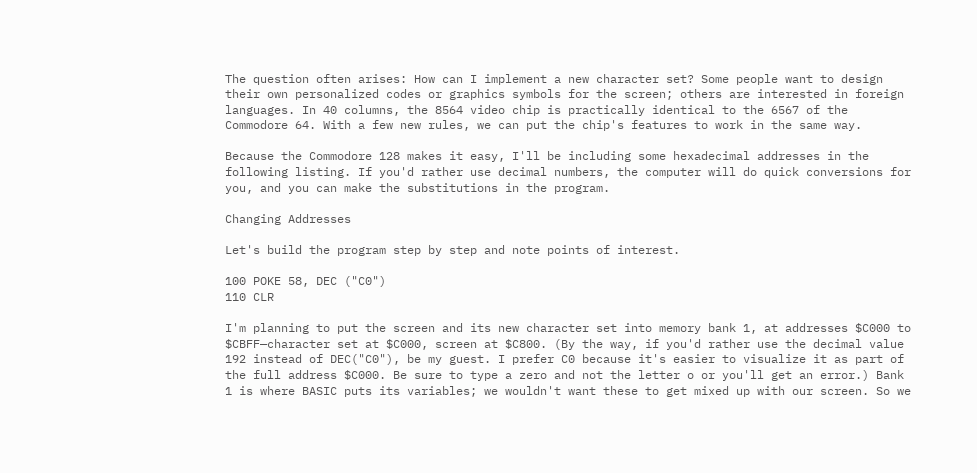The question often arises: How can I implement a new character set? Some people want to design their own personalized codes or graphics symbols for the screen; others are interested in foreign languages. In 40 columns, the 8564 video chip is practically identical to the 6567 of the Commodore 64. With a few new rules, we can put the chip's features to work in the same way.

Because the Commodore 128 makes it easy, I'll be including some hexadecimal addresses in the following listing. If you'd rather use decimal numbers, the computer will do quick conversions for you, and you can make the substitutions in the program.

Changing Addresses

Let's build the program step by step and note points of interest.

100 POKE 58, DEC ("C0")
110 CLR

I'm planning to put the screen and its new character set into memory bank 1, at addresses $C000 to $CBFF—character set at $C000, screen at $C800. (By the way, if you'd rather use the decimal value 192 instead of DEC("C0"), be my guest. I prefer C0 because it's easier to visualize it as part of the full address $C000. Be sure to type a zero and not the letter o or you'll get an error.) Bank 1 is where BASIC puts its variables; we wouldn't want these to get mixed up with our screen. So we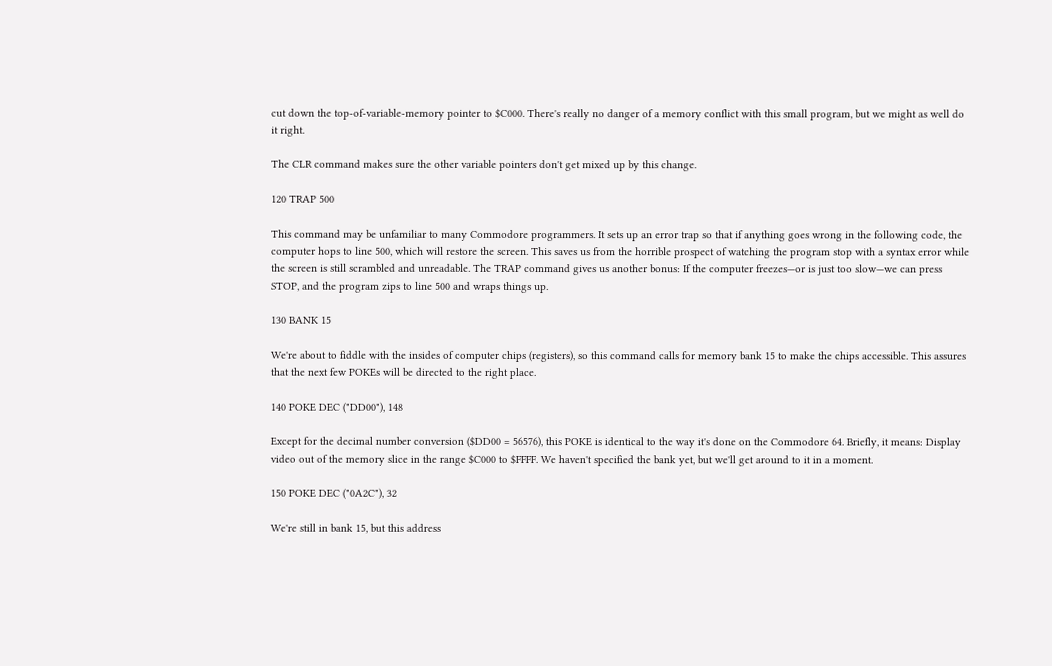cut down the top-of-variable-memory pointer to $C000. There's really no danger of a memory conflict with this small program, but we might as well do it right.

The CLR command makes sure the other variable pointers don't get mixed up by this change.

120 TRAP 500

This command may be unfamiliar to many Commodore programmers. It sets up an error trap so that if anything goes wrong in the following code, the computer hops to line 500, which will restore the screen. This saves us from the horrible prospect of watching the program stop with a syntax error while the screen is still scrambled and unreadable. The TRAP command gives us another bonus: If the computer freezes—or is just too slow—we can press STOP, and the program zips to line 500 and wraps things up.

130 BANK 15

We're about to fiddle with the insides of computer chips (registers), so this command calls for memory bank 15 to make the chips accessible. This assures that the next few POKEs will be directed to the right place.

140 POKE DEC ("DD00"), 148

Except for the decimal number conversion ($DD00 = 56576), this POKE is identical to the way it's done on the Commodore 64. Briefly, it means: Display video out of the memory slice in the range $C000 to $FFFF. We haven't specified the bank yet, but we'll get around to it in a moment.

150 POKE DEC ("0A2C"), 32

We're still in bank 15, but this address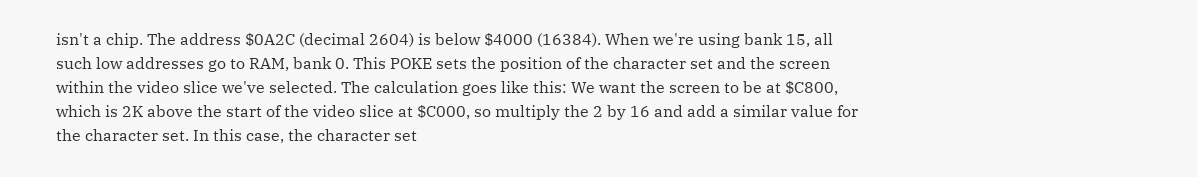isn't a chip. The address $0A2C (decimal 2604) is below $4000 (16384). When we're using bank 15, all such low addresses go to RAM, bank 0. This POKE sets the position of the character set and the screen within the video slice we've selected. The calculation goes like this: We want the screen to be at $C800, which is 2K above the start of the video slice at $C000, so multiply the 2 by 16 and add a similar value for the character set. In this case, the character set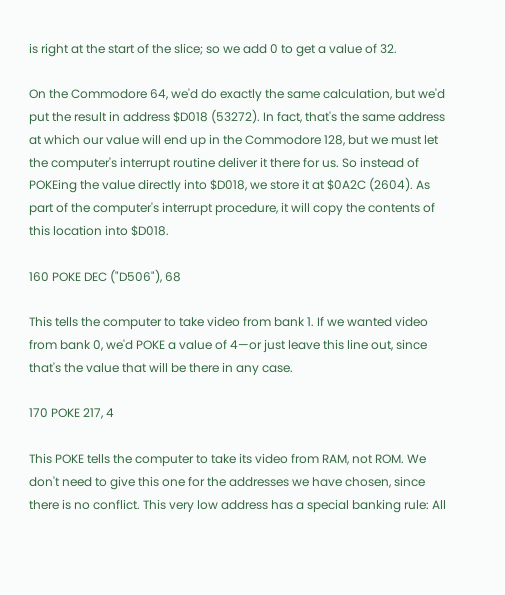is right at the start of the slice; so we add 0 to get a value of 32.

On the Commodore 64, we'd do exactly the same calculation, but we'd put the result in address $D018 (53272). In fact, that's the same address at which our value will end up in the Commodore 128, but we must let the computer's interrupt routine deliver it there for us. So instead of POKEing the value directly into $D018, we store it at $0A2C (2604). As part of the computer's interrupt procedure, it will copy the contents of this location into $D018.

160 POKE DEC ("D506"), 68

This tells the computer to take video from bank 1. If we wanted video from bank 0, we'd POKE a value of 4—or just leave this line out, since that's the value that will be there in any case.

170 POKE 217, 4

This POKE tells the computer to take its video from RAM, not ROM. We don't need to give this one for the addresses we have chosen, since there is no conflict. This very low address has a special banking rule: All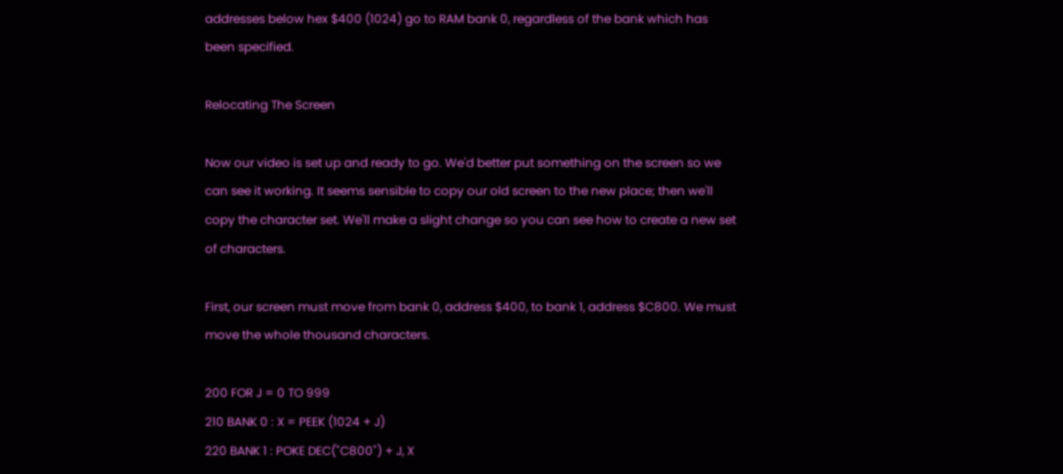addresses below hex $400 (1024) go to RAM bank 0, regardless of the bank which has been specified.

Relocating The Screen

Now our video is set up and ready to go. We'd better put something on the screen so we can see it working. It seems sensible to copy our old screen to the new place; then we'll copy the character set. We'll make a slight change so you can see how to create a new set of characters.

First, our screen must move from bank 0, address $400, to bank 1, address $C800. We must move the whole thousand characters.

200 FOR J = 0 TO 999
210 BANK 0 : X = PEEK (1024 + J)
220 BANK 1 : POKE DEC("C800") + J, X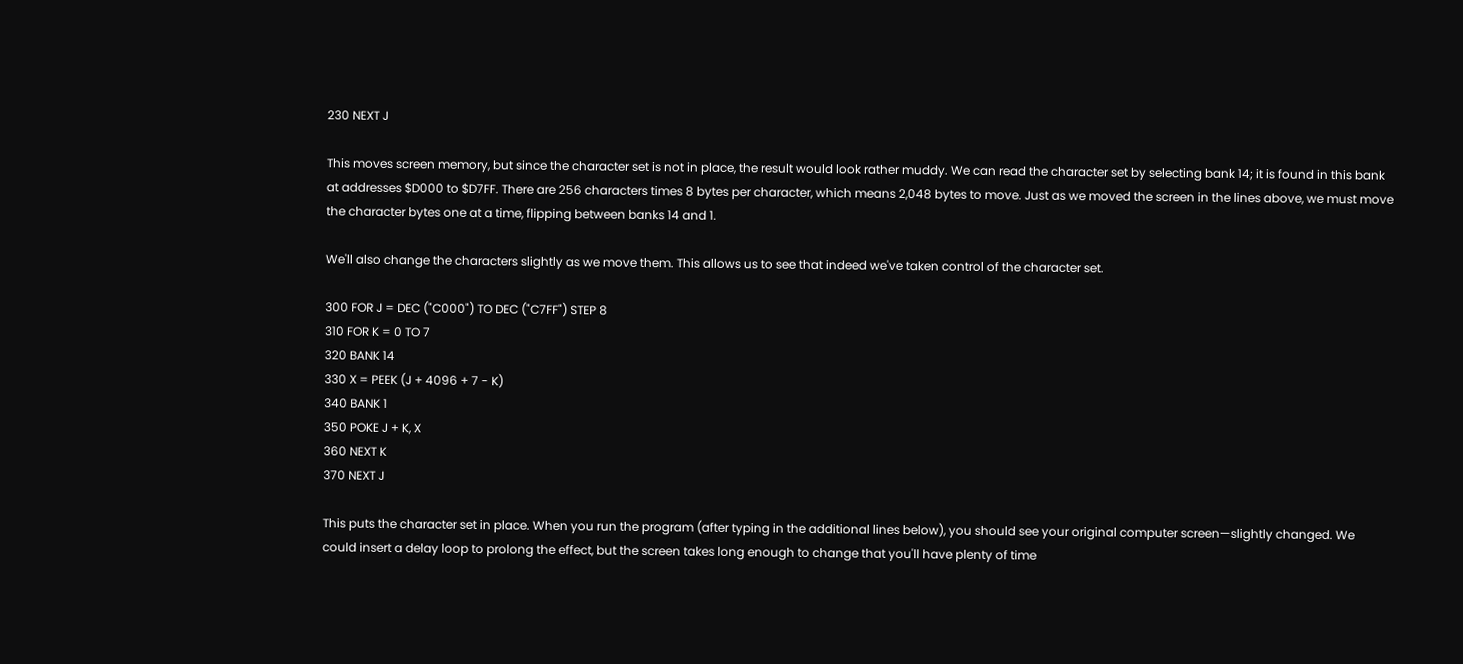230 NEXT J

This moves screen memory, but since the character set is not in place, the result would look rather muddy. We can read the character set by selecting bank 14; it is found in this bank at addresses $D000 to $D7FF. There are 256 characters times 8 bytes per character, which means 2,048 bytes to move. Just as we moved the screen in the lines above, we must move the character bytes one at a time, flipping between banks 14 and 1.

We'll also change the characters slightly as we move them. This allows us to see that indeed we've taken control of the character set.

300 FOR J = DEC ("C000") TO DEC ("C7FF") STEP 8
310 FOR K = 0 TO 7
320 BANK 14
330 X = PEEK (J + 4096 + 7 - K)
340 BANK 1
350 POKE J + K, X
360 NEXT K
370 NEXT J

This puts the character set in place. When you run the program (after typing in the additional lines below), you should see your original computer screen—slightly changed. We could insert a delay loop to prolong the effect, but the screen takes long enough to change that you'll have plenty of time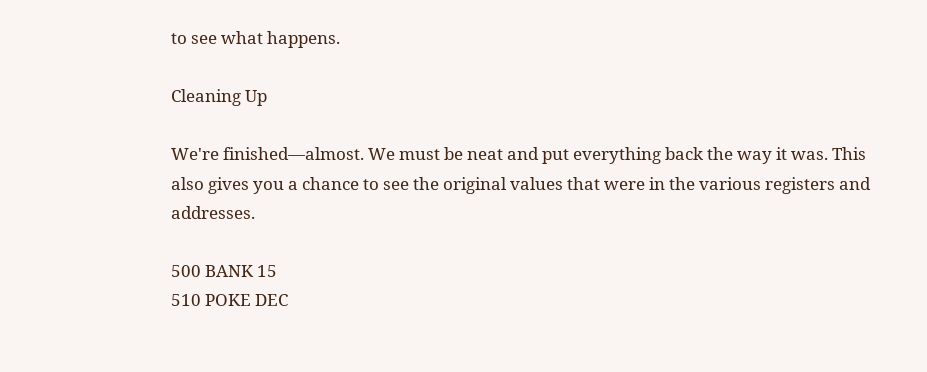to see what happens.

Cleaning Up

We're finished—almost. We must be neat and put everything back the way it was. This also gives you a chance to see the original values that were in the various registers and addresses.

500 BANK 15
510 POKE DEC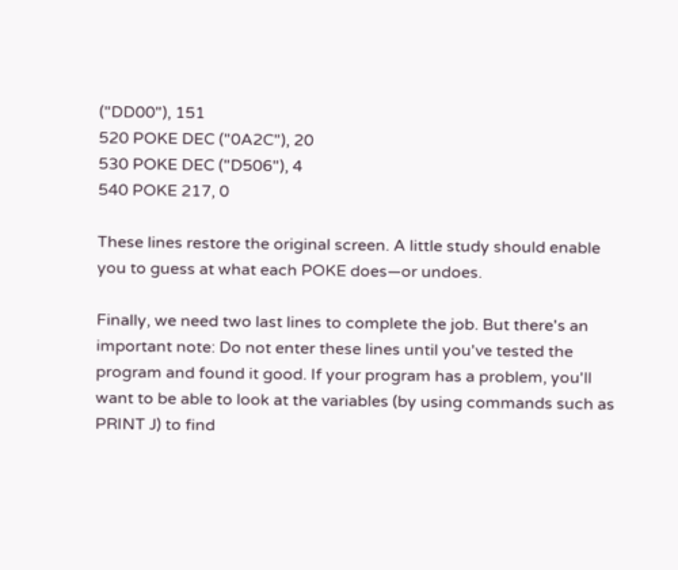("DD00"), 151
520 POKE DEC ("0A2C"), 20
530 POKE DEC ("D506"), 4
540 POKE 217, 0

These lines restore the original screen. A little study should enable you to guess at what each POKE does—or undoes.

Finally, we need two last lines to complete the job. But there's an important note: Do not enter these lines until you've tested the program and found it good. If your program has a problem, you'll want to be able to look at the variables (by using commands such as PRINT J) to find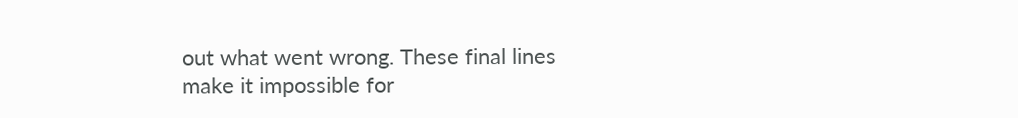out what went wrong. These final lines make it impossible for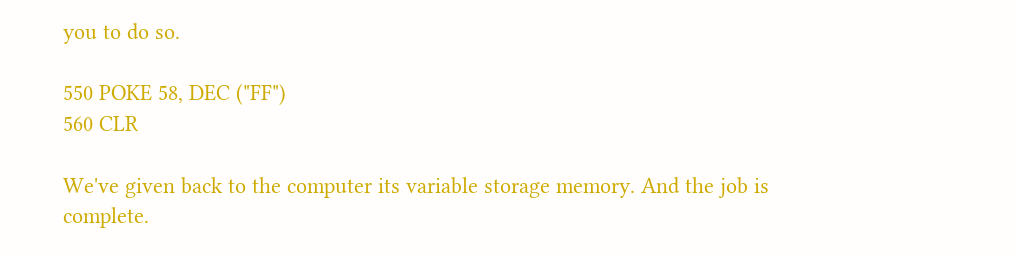you to do so.

550 POKE 58, DEC ("FF")
560 CLR

We've given back to the computer its variable storage memory. And the job is complete.